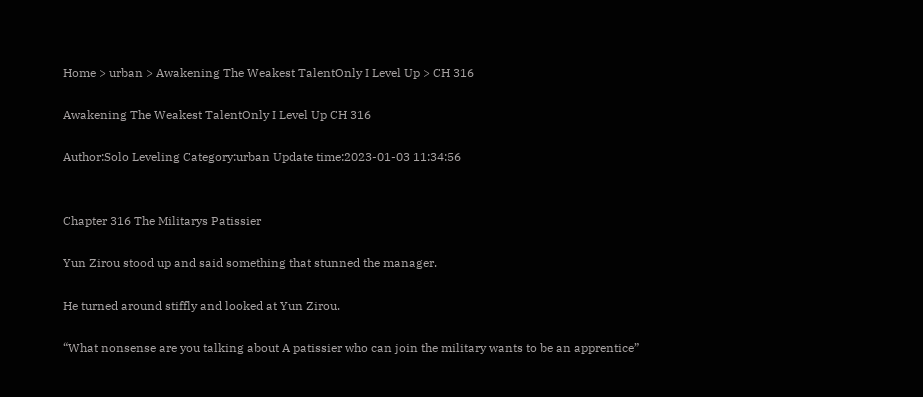Home > urban > Awakening The Weakest TalentOnly I Level Up > CH 316

Awakening The Weakest TalentOnly I Level Up CH 316

Author:Solo Leveling Category:urban Update time:2023-01-03 11:34:56


Chapter 316 The Militarys Patissier

Yun Zirou stood up and said something that stunned the manager.

He turned around stiffly and looked at Yun Zirou.

“What nonsense are you talking about A patissier who can join the military wants to be an apprentice”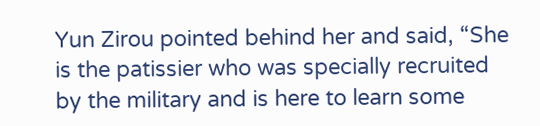Yun Zirou pointed behind her and said, “She is the patissier who was specially recruited by the military and is here to learn some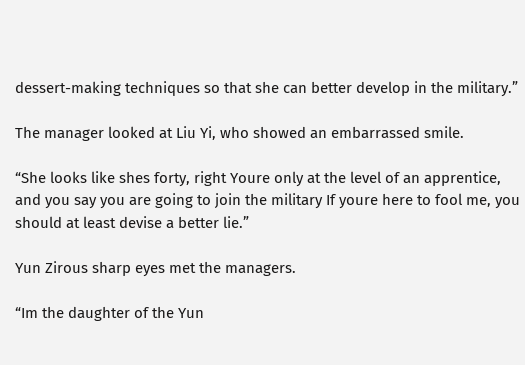dessert-making techniques so that she can better develop in the military.”

The manager looked at Liu Yi, who showed an embarrassed smile.

“She looks like shes forty, right Youre only at the level of an apprentice, and you say you are going to join the military If youre here to fool me, you should at least devise a better lie.”

Yun Zirous sharp eyes met the managers.

“Im the daughter of the Yun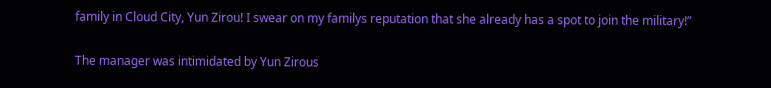family in Cloud City, Yun Zirou! I swear on my familys reputation that she already has a spot to join the military!”

The manager was intimidated by Yun Zirous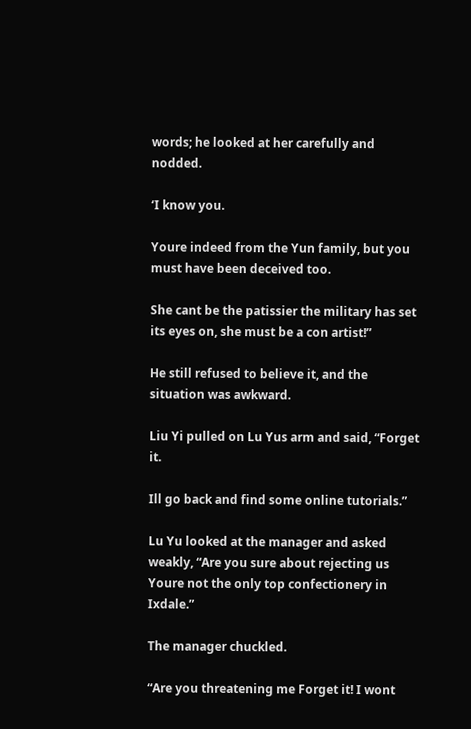words; he looked at her carefully and nodded.

‘I know you.

Youre indeed from the Yun family, but you must have been deceived too.

She cant be the patissier the military has set its eyes on, she must be a con artist!”

He still refused to believe it, and the situation was awkward.

Liu Yi pulled on Lu Yus arm and said, “Forget it.

Ill go back and find some online tutorials.”

Lu Yu looked at the manager and asked weakly, “Are you sure about rejecting us Youre not the only top confectionery in Ixdale.”

The manager chuckled.

“Are you threatening me Forget it! I wont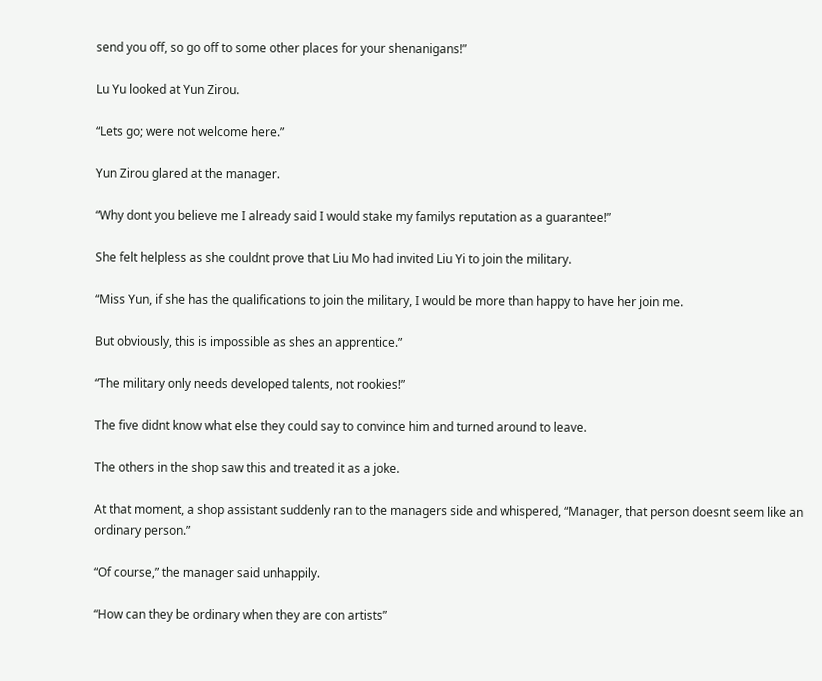send you off, so go off to some other places for your shenanigans!”

Lu Yu looked at Yun Zirou.

“Lets go; were not welcome here.”

Yun Zirou glared at the manager.

“Why dont you believe me I already said I would stake my familys reputation as a guarantee!”

She felt helpless as she couldnt prove that Liu Mo had invited Liu Yi to join the military.

“Miss Yun, if she has the qualifications to join the military, I would be more than happy to have her join me.

But obviously, this is impossible as shes an apprentice.”

“The military only needs developed talents, not rookies!”

The five didnt know what else they could say to convince him and turned around to leave.

The others in the shop saw this and treated it as a joke.

At that moment, a shop assistant suddenly ran to the managers side and whispered, “Manager, that person doesnt seem like an ordinary person.”

“Of course,” the manager said unhappily.

“How can they be ordinary when they are con artists”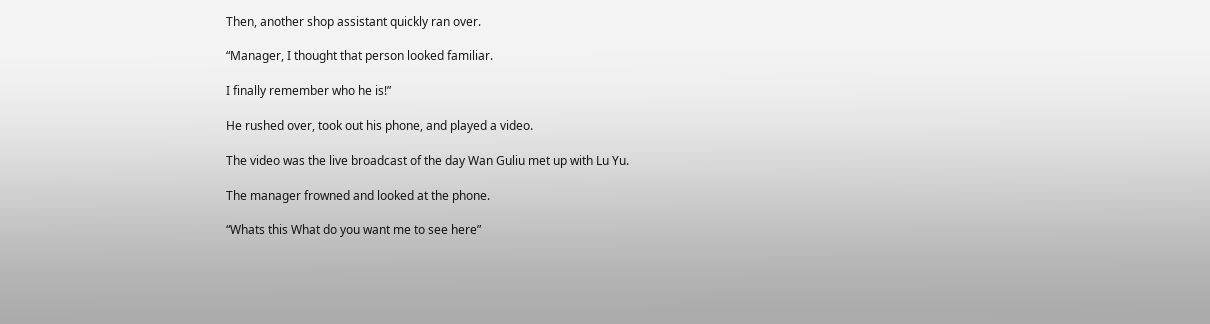Then, another shop assistant quickly ran over.

“Manager, I thought that person looked familiar.

I finally remember who he is!”

He rushed over, took out his phone, and played a video.

The video was the live broadcast of the day Wan Guliu met up with Lu Yu.

The manager frowned and looked at the phone.

“Whats this What do you want me to see here”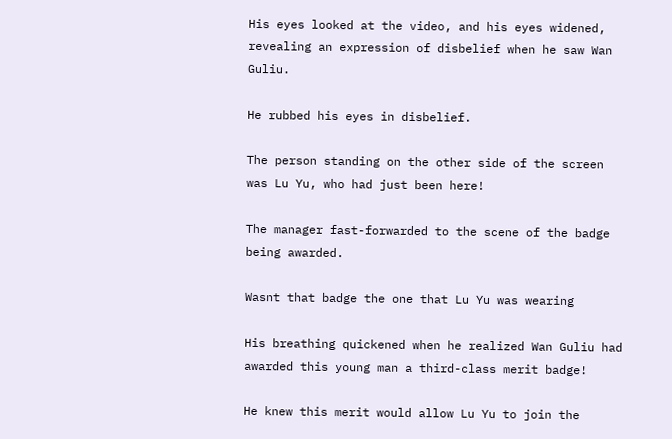His eyes looked at the video, and his eyes widened, revealing an expression of disbelief when he saw Wan Guliu.

He rubbed his eyes in disbelief.

The person standing on the other side of the screen was Lu Yu, who had just been here!

The manager fast-forwarded to the scene of the badge being awarded.

Wasnt that badge the one that Lu Yu was wearing

His breathing quickened when he realized Wan Guliu had awarded this young man a third-class merit badge!

He knew this merit would allow Lu Yu to join the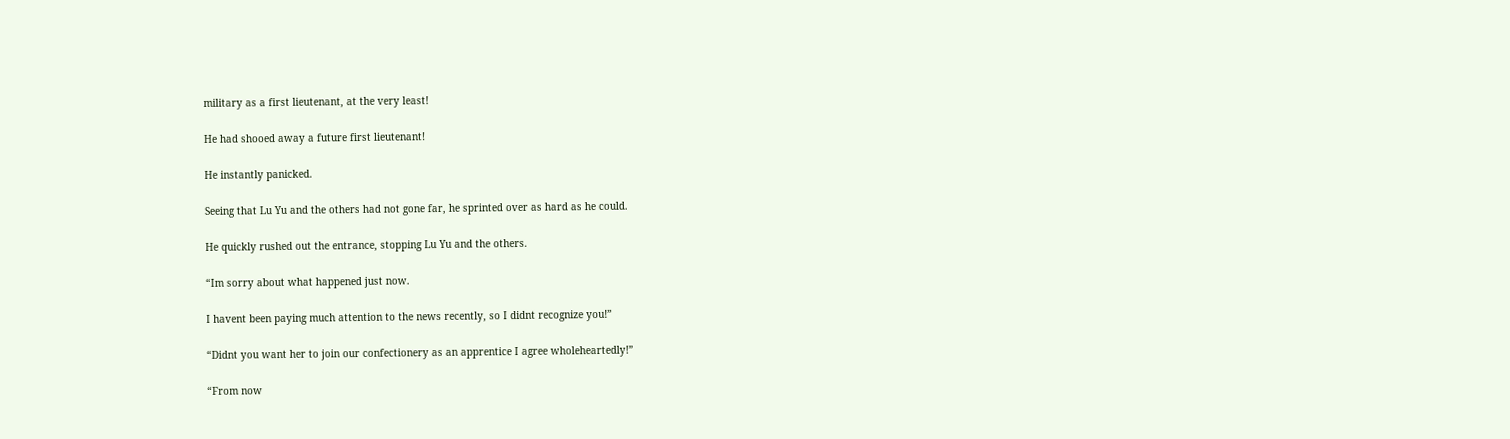military as a first lieutenant, at the very least!

He had shooed away a future first lieutenant!

He instantly panicked.

Seeing that Lu Yu and the others had not gone far, he sprinted over as hard as he could.

He quickly rushed out the entrance, stopping Lu Yu and the others.

“Im sorry about what happened just now.

I havent been paying much attention to the news recently, so I didnt recognize you!”

“Didnt you want her to join our confectionery as an apprentice I agree wholeheartedly!”

“From now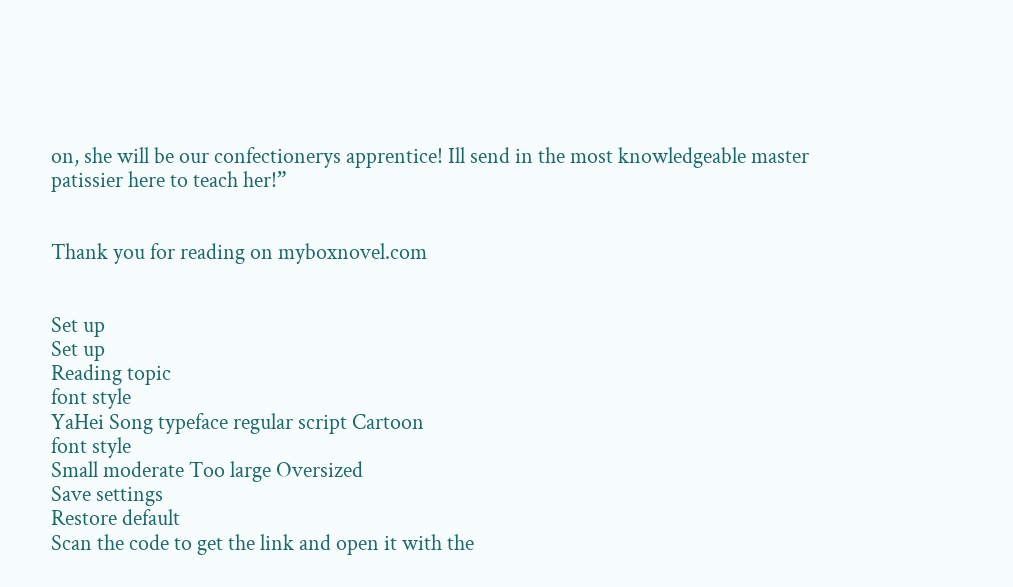on, she will be our confectionerys apprentice! Ill send in the most knowledgeable master patissier here to teach her!”


Thank you for reading on myboxnovel.com


Set up
Set up
Reading topic
font style
YaHei Song typeface regular script Cartoon
font style
Small moderate Too large Oversized
Save settings
Restore default
Scan the code to get the link and open it with the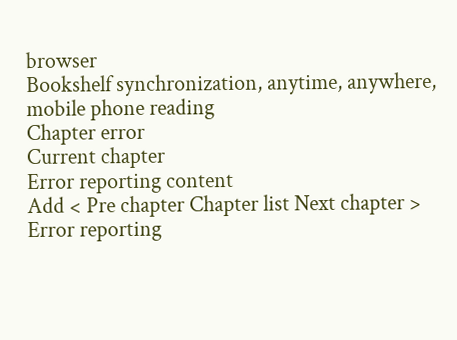browser
Bookshelf synchronization, anytime, anywhere, mobile phone reading
Chapter error
Current chapter
Error reporting content
Add < Pre chapter Chapter list Next chapter > Error reporting